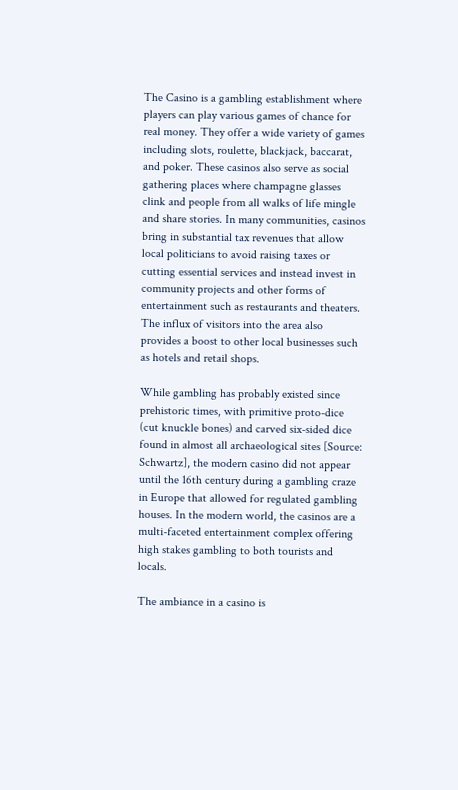The Casino is a gambling establishment where players can play various games of chance for real money. They offer a wide variety of games including slots, roulette, blackjack, baccarat, and poker. These casinos also serve as social gathering places where champagne glasses clink and people from all walks of life mingle and share stories. In many communities, casinos bring in substantial tax revenues that allow local politicians to avoid raising taxes or cutting essential services and instead invest in community projects and other forms of entertainment such as restaurants and theaters. The influx of visitors into the area also provides a boost to other local businesses such as hotels and retail shops.

While gambling has probably existed since prehistoric times, with primitive proto-dice (cut knuckle bones) and carved six-sided dice found in almost all archaeological sites [Source: Schwartz], the modern casino did not appear until the 16th century during a gambling craze in Europe that allowed for regulated gambling houses. In the modern world, the casinos are a multi-faceted entertainment complex offering high stakes gambling to both tourists and locals.

The ambiance in a casino is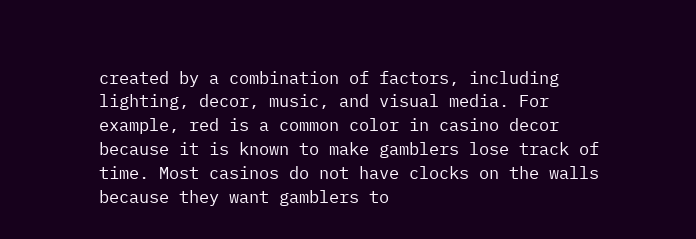created by a combination of factors, including lighting, decor, music, and visual media. For example, red is a common color in casino decor because it is known to make gamblers lose track of time. Most casinos do not have clocks on the walls because they want gamblers to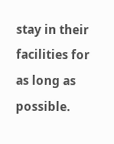stay in their facilities for as long as possible.